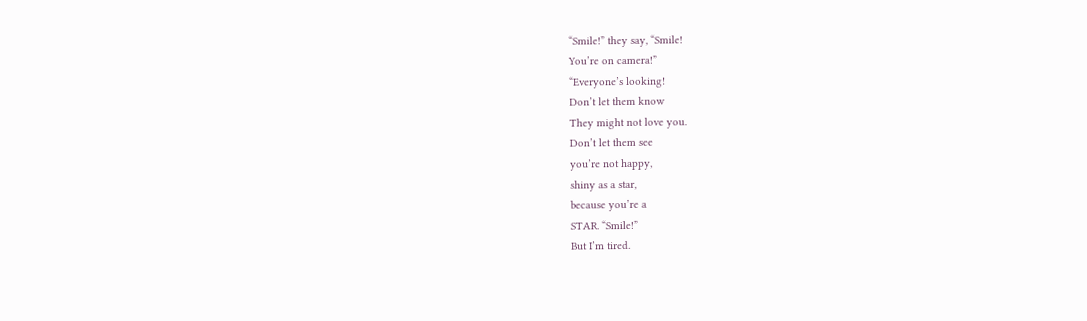“Smile!” they say, “Smile!
You’re on camera!”
“Everyone’s looking!
Don’t let them know
They might not love you.
Don’t let them see
you’re not happy,
shiny as a star,
because you’re a
STAR. “Smile!”
But I’m tired.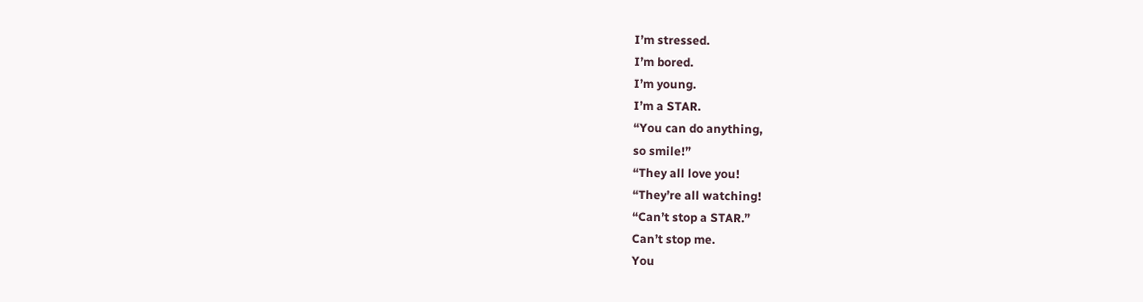I’m stressed.
I’m bored.
I’m young.
I’m a STAR.
“You can do anything,
so smile!”
“They all love you!
“They’re all watching!
“Can’t stop a STAR.”
Can’t stop me.
You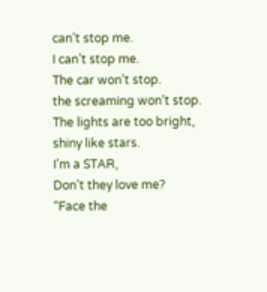can’t stop me.
I can’t stop me.
The car won’t stop.
the screaming won’t stop.
The lights are too bright,
shiny like stars.
I’m a STAR,
Don’t they love me?
“Face the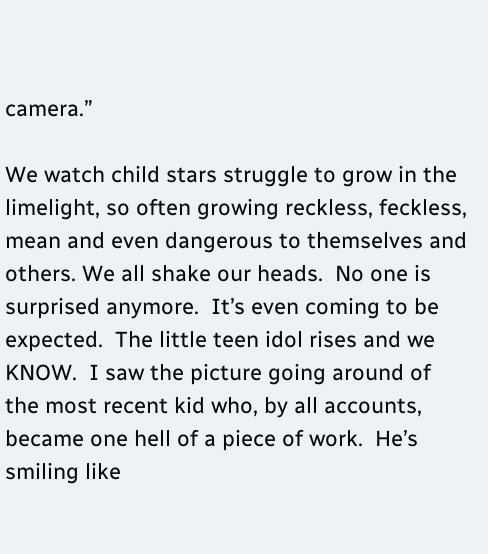camera.”

We watch child stars struggle to grow in the limelight, so often growing reckless, feckless, mean and even dangerous to themselves and others. We all shake our heads.  No one is surprised anymore.  It’s even coming to be expected.  The little teen idol rises and we KNOW.  I saw the picture going around of the most recent kid who, by all accounts, became one hell of a piece of work.  He’s smiling like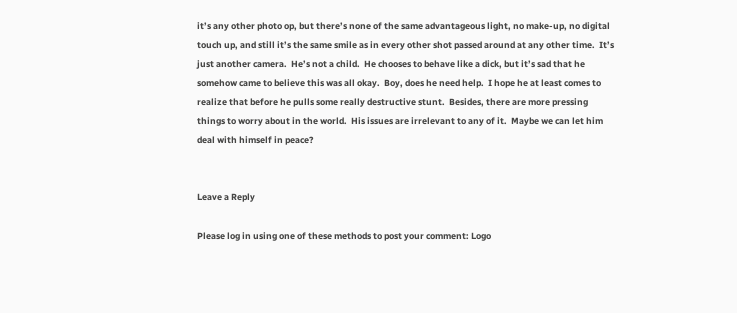it’s any other photo op, but there’s none of the same advantageous light, no make-up, no digital touch up, and still it’s the same smile as in every other shot passed around at any other time.  It’s just another camera.  He’s not a child.  He chooses to behave like a dick, but it’s sad that he somehow came to believe this was all okay.  Boy, does he need help.  I hope he at least comes to realize that before he pulls some really destructive stunt.  Besides, there are more pressing things to worry about in the world.  His issues are irrelevant to any of it.  Maybe we can let him deal with himself in peace?


Leave a Reply

Please log in using one of these methods to post your comment: Logo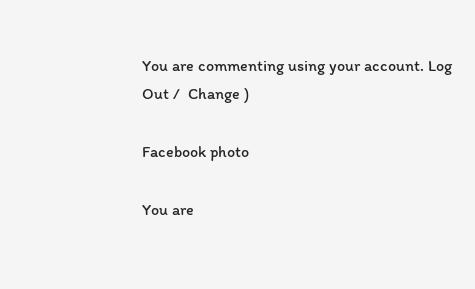You are commenting using your account. Log Out /  Change )

Facebook photo

You are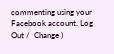commenting using your Facebook account. Log Out /  Change )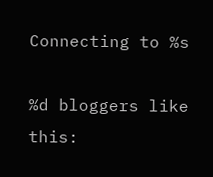Connecting to %s

%d bloggers like this: